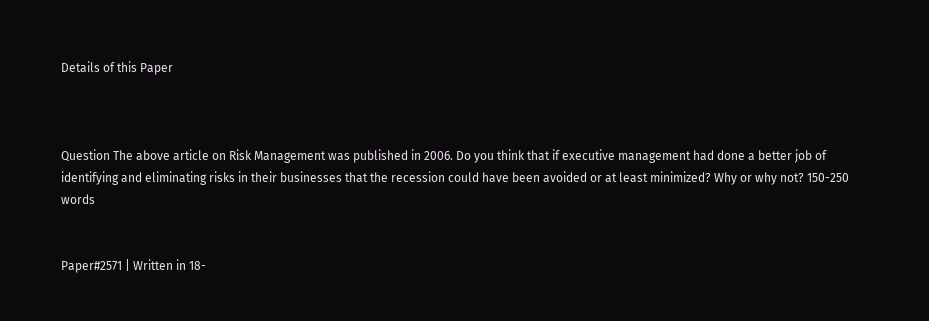Details of this Paper



Question The above article on Risk Management was published in 2006. Do you think that if executive management had done a better job of identifying and eliminating risks in their businesses that the recession could have been avoided or at least minimized? Why or why not? 150-250 words


Paper#2571 | Written in 18-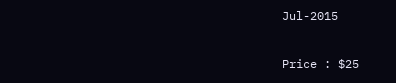Jul-2015

Price : $25